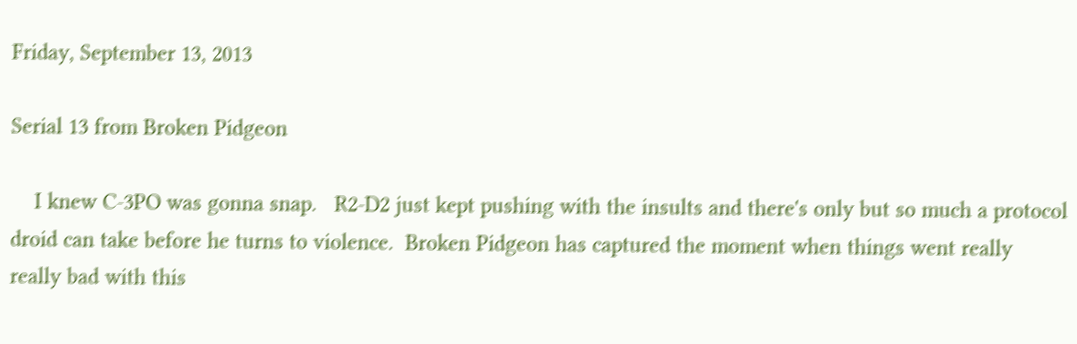Friday, September 13, 2013

Serial 13 from Broken Pidgeon

    I knew C-3PO was gonna snap.   R2-D2 just kept pushing with the insults and there's only but so much a protocol droid can take before he turns to violence.  Broken Pidgeon has captured the moment when things went really really bad with this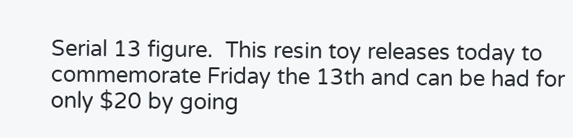Serial 13 figure.  This resin toy releases today to commemorate Friday the 13th and can be had for only $20 by going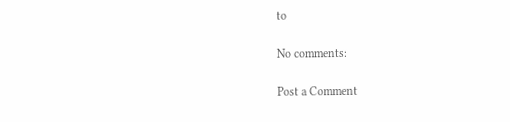to

No comments:

Post a Comment